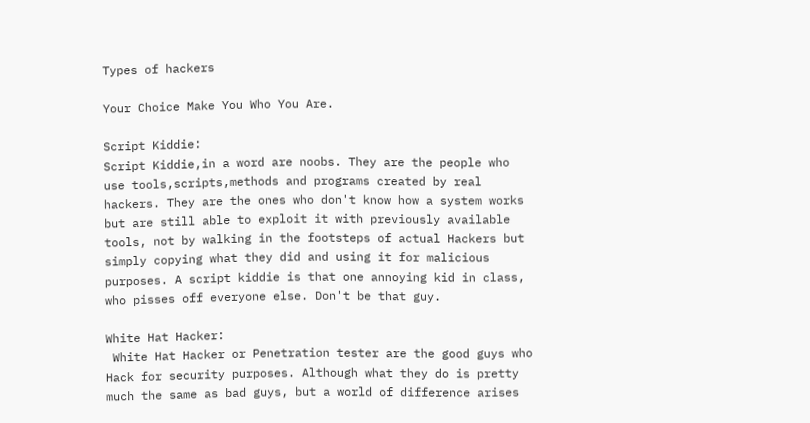Types of hackers

Your Choice Make You Who You Are.

Script Kiddie:
Script Kiddie,in a word are noobs. They are the people who use tools,scripts,methods and programs created by real hackers. They are the ones who don't know how a system works but are still able to exploit it with previously available tools, not by walking in the footsteps of actual Hackers but simply copying what they did and using it for malicious purposes. A script kiddie is that one annoying kid in class, who pisses off everyone else. Don't be that guy.

White Hat Hacker:
 White Hat Hacker or Penetration tester are the good guys who Hack for security purposes. Although what they do is pretty much the same as bad guys, but a world of difference arises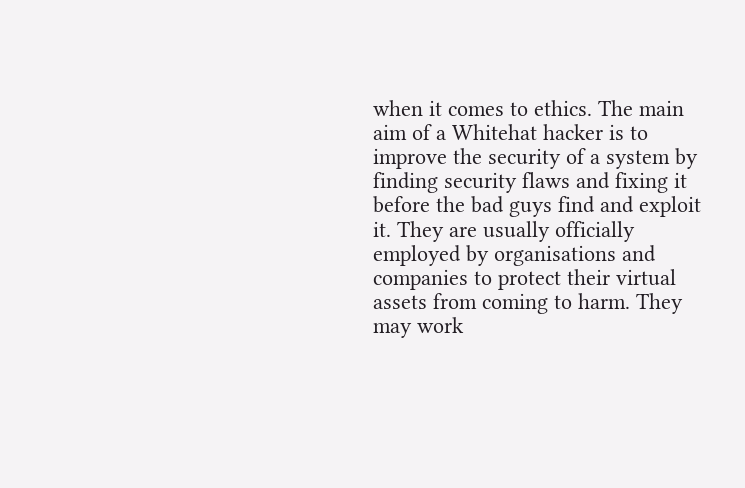when it comes to ethics. The main aim of a Whitehat hacker is to improve the security of a system by finding security flaws and fixing it before the bad guys find and exploit it. They are usually officially employed by organisations and companies to protect their virtual assets from coming to harm. They may work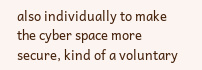also individually to make the cyber space more secure, kind of a voluntary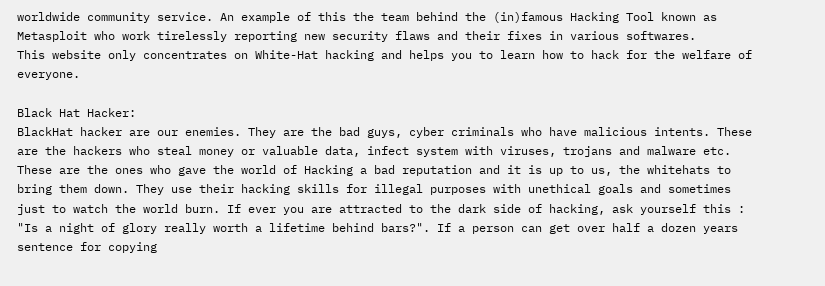worldwide community service. An example of this the team behind the (in)famous Hacking Tool known as Metasploit who work tirelessly reporting new security flaws and their fixes in various softwares.
This website only concentrates on White-Hat hacking and helps you to learn how to hack for the welfare of everyone.

Black Hat Hacker:
BlackHat hacker are our enemies. They are the bad guys, cyber criminals who have malicious intents. These are the hackers who steal money or valuable data, infect system with viruses, trojans and malware etc. These are the ones who gave the world of Hacking a bad reputation and it is up to us, the whitehats to bring them down. They use their hacking skills for illegal purposes with unethical goals and sometimes just to watch the world burn. If ever you are attracted to the dark side of hacking, ask yourself this : "Is a night of glory really worth a lifetime behind bars?". If a person can get over half a dozen years sentence for copying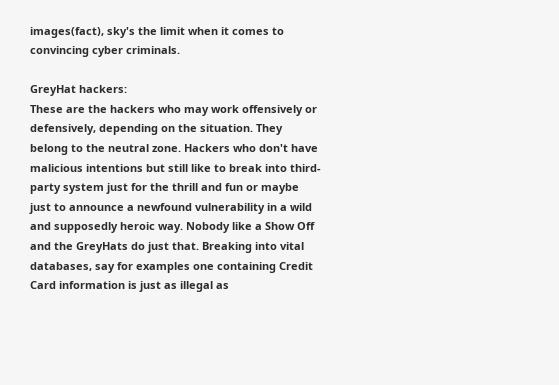images(fact), sky's the limit when it comes to convincing cyber criminals.

GreyHat hackers:
These are the hackers who may work offensively or defensively, depending on the situation. They belong to the neutral zone. Hackers who don't have malicious intentions but still like to break into third-party system just for the thrill and fun or maybe just to announce a newfound vulnerability in a wild and supposedly heroic way. Nobody like a Show Off and the GreyHats do just that. Breaking into vital databases, say for examples one containing Credit Card information is just as illegal as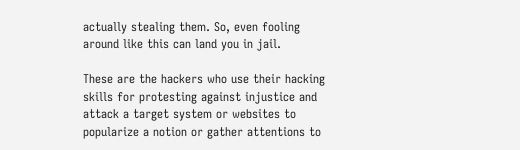actually stealing them. So, even fooling around like this can land you in jail.

These are the hackers who use their hacking skills for protesting against injustice and attack a target system or websites to popularize a notion or gather attentions to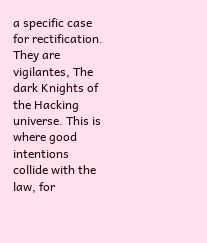a specific case for rectification. They are vigilantes, The dark Knights of the Hacking universe. This is where good intentions collide with the law, for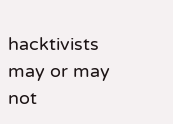hacktivists may or may not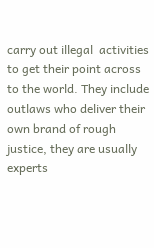carry out illegal  activities to get their point across to the world. They include outlaws who deliver their own brand of rough justice, they are usually experts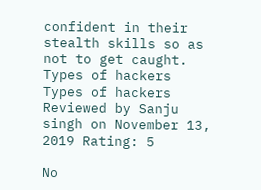confident in their stealth skills so as not to get caught.
Types of hackers Types of hackers Reviewed by Sanju singh on November 13, 2019 Rating: 5

No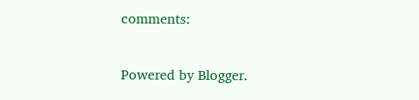comments:

Powered by Blogger.